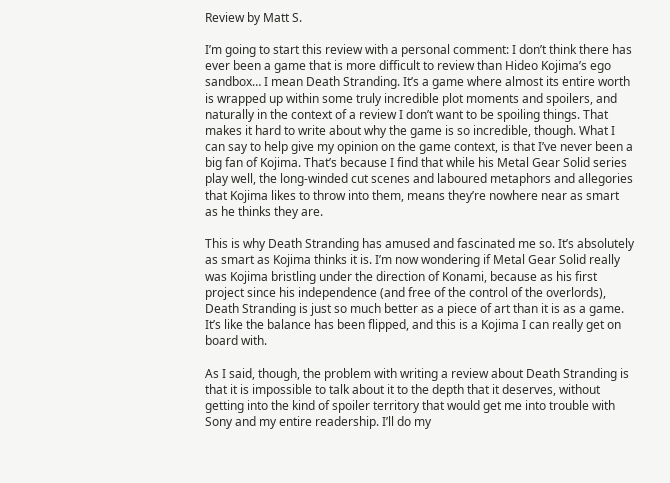Review by Matt S.

I’m going to start this review with a personal comment: I don’t think there has ever been a game that is more difficult to review than Hideo Kojima’s ego sandbox… I mean Death Stranding. It’s a game where almost its entire worth is wrapped up within some truly incredible plot moments and spoilers, and naturally in the context of a review I don’t want to be spoiling things. That makes it hard to write about why the game is so incredible, though. What I can say to help give my opinion on the game context, is that I’ve never been a big fan of Kojima. That’s because I find that while his Metal Gear Solid series play well, the long-winded cut scenes and laboured metaphors and allegories that Kojima likes to throw into them, means they’re nowhere near as smart as he thinks they are.

This is why Death Stranding has amused and fascinated me so. It’s absolutely as smart as Kojima thinks it is. I’m now wondering if Metal Gear Solid really was Kojima bristling under the direction of Konami, because as his first project since his independence (and free of the control of the overlords), Death Stranding is just so much better as a piece of art than it is as a game. It’s like the balance has been flipped, and this is a Kojima I can really get on board with.

As I said, though, the problem with writing a review about Death Stranding is that it is impossible to talk about it to the depth that it deserves, without getting into the kind of spoiler territory that would get me into trouble with Sony and my entire readership. I’ll do my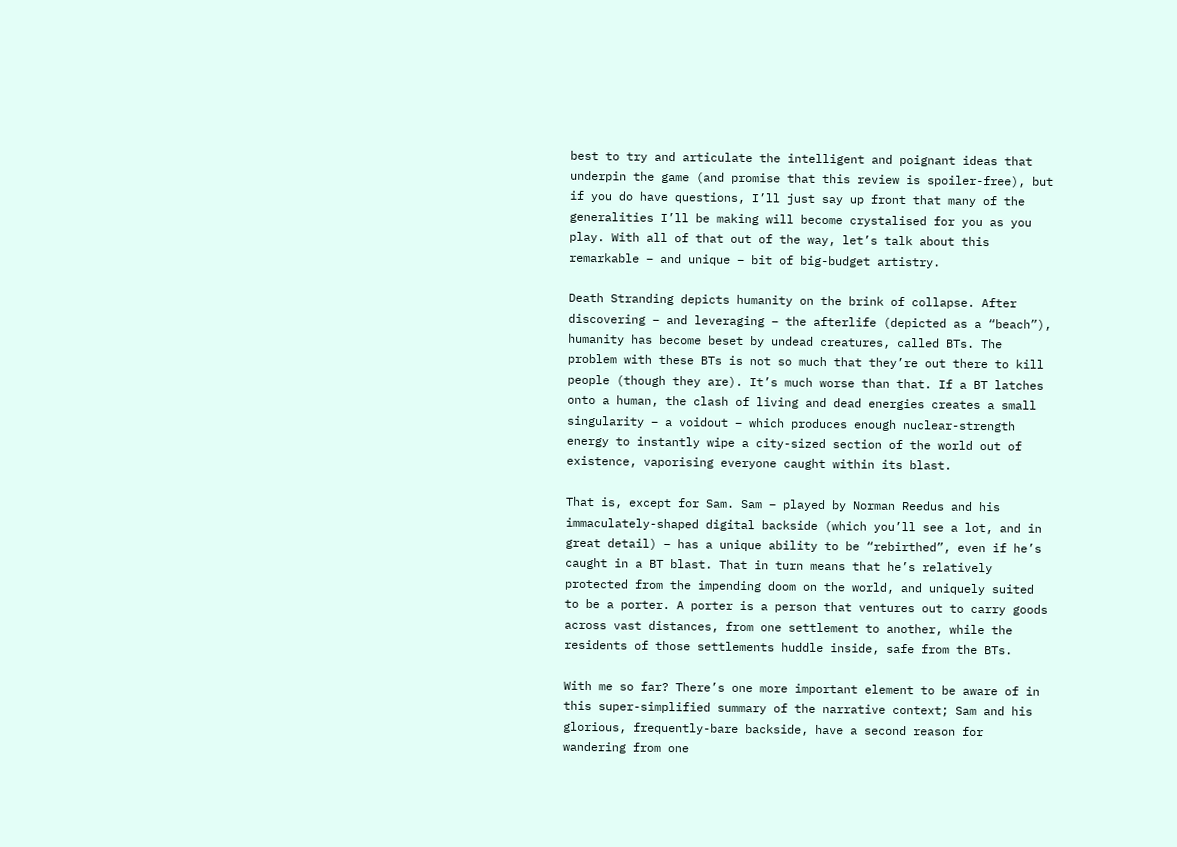best to try and articulate the intelligent and poignant ideas that underpin the game (and promise that this review is spoiler-free), but if you do have questions, I’ll just say up front that many of the generalities I’ll be making will become crystalised for you as you play. With all of that out of the way, let’s talk about this remarkable – and unique – bit of big-budget artistry.

Death Stranding depicts humanity on the brink of collapse. After discovering – and leveraging – the afterlife (depicted as a “beach”), humanity has become beset by undead creatures, called BTs. The problem with these BTs is not so much that they’re out there to kill people (though they are). It’s much worse than that. If a BT latches onto a human, the clash of living and dead energies creates a small singularity – a voidout – which produces enough nuclear-strength energy to instantly wipe a city-sized section of the world out of existence, vaporising everyone caught within its blast.

That is, except for Sam. Sam – played by Norman Reedus and his immaculately-shaped digital backside (which you’ll see a lot, and in great detail) – has a unique ability to be “rebirthed”, even if he’s caught in a BT blast. That in turn means that he’s relatively protected from the impending doom on the world, and uniquely suited to be a porter. A porter is a person that ventures out to carry goods across vast distances, from one settlement to another, while the residents of those settlements huddle inside, safe from the BTs.

With me so far? There’s one more important element to be aware of in this super-simplified summary of the narrative context; Sam and his glorious, frequently-bare backside, have a second reason for wandering from one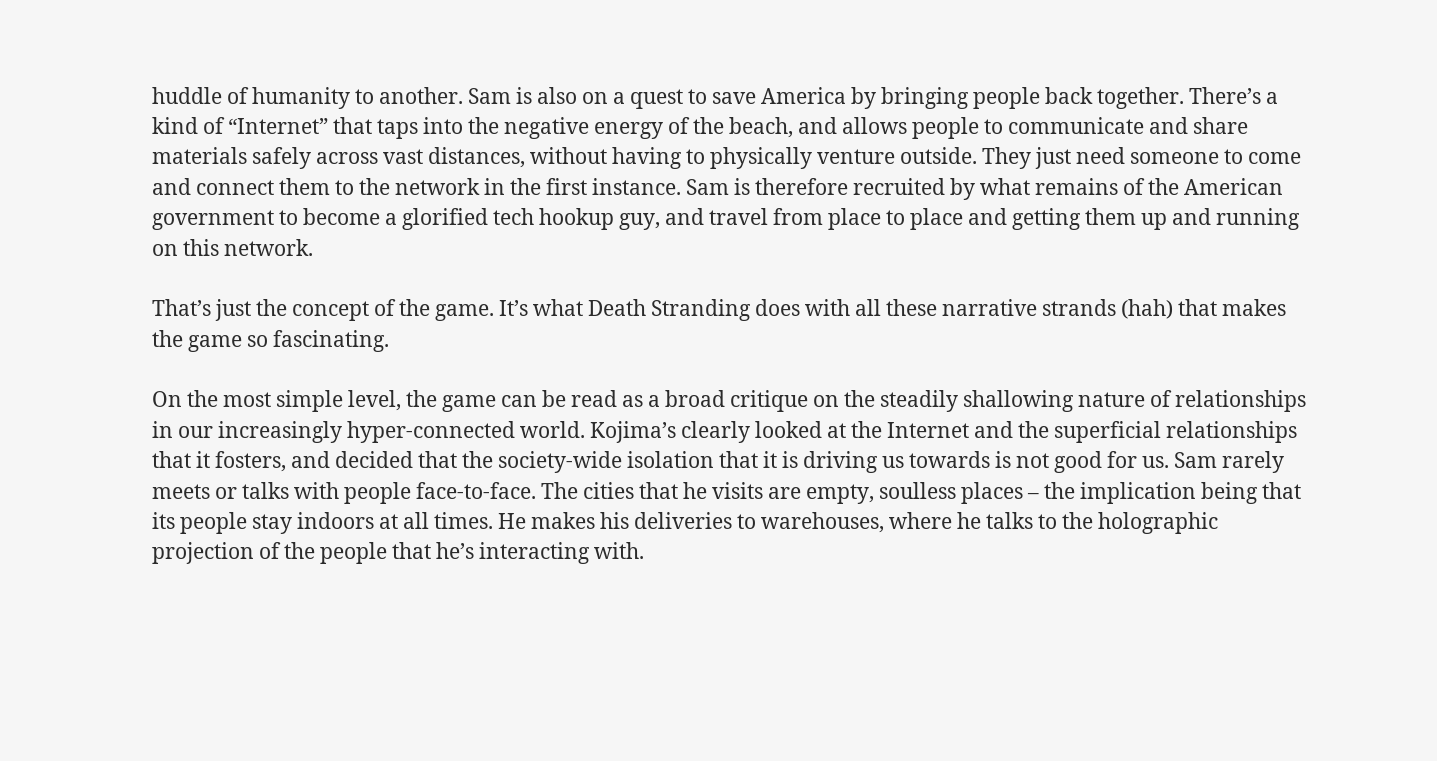huddle of humanity to another. Sam is also on a quest to save America by bringing people back together. There’s a kind of “Internet” that taps into the negative energy of the beach, and allows people to communicate and share materials safely across vast distances, without having to physically venture outside. They just need someone to come and connect them to the network in the first instance. Sam is therefore recruited by what remains of the American government to become a glorified tech hookup guy, and travel from place to place and getting them up and running on this network.

That’s just the concept of the game. It’s what Death Stranding does with all these narrative strands (hah) that makes the game so fascinating.

On the most simple level, the game can be read as a broad critique on the steadily shallowing nature of relationships in our increasingly hyper-connected world. Kojima’s clearly looked at the Internet and the superficial relationships that it fosters, and decided that the society-wide isolation that it is driving us towards is not good for us. Sam rarely meets or talks with people face-to-face. The cities that he visits are empty, soulless places – the implication being that its people stay indoors at all times. He makes his deliveries to warehouses, where he talks to the holographic projection of the people that he’s interacting with.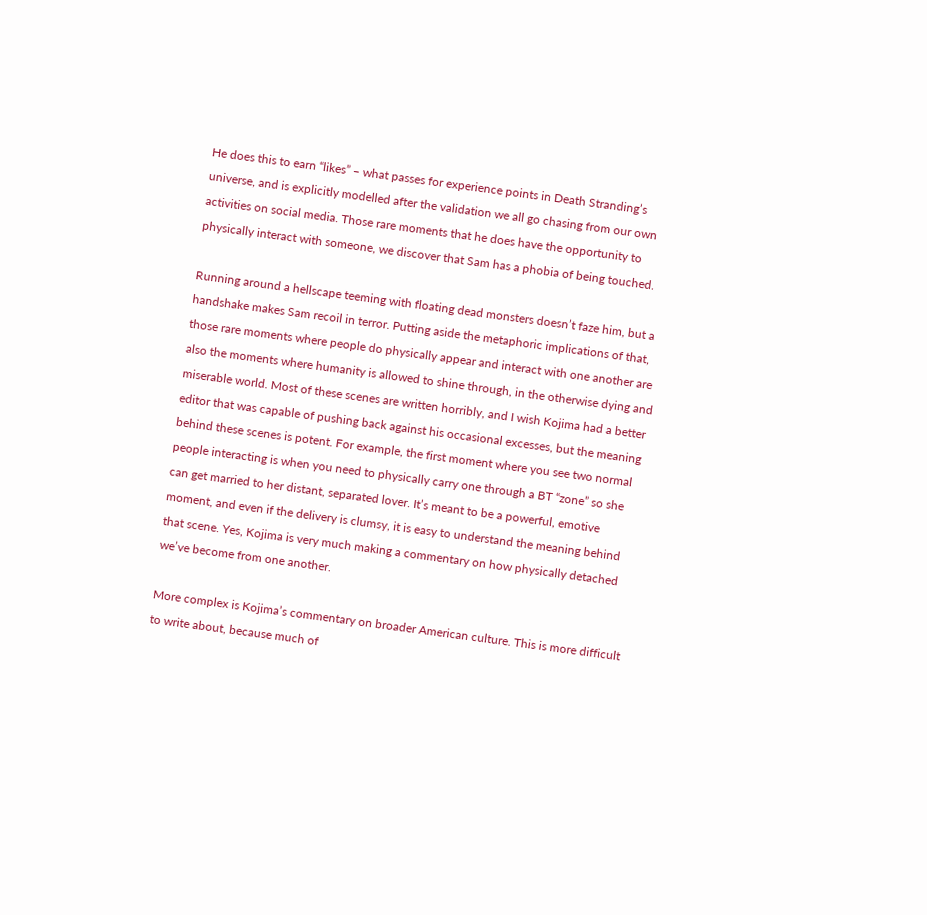He does this to earn “likes” – what passes for experience points in Death Stranding’s universe, and is explicitly modelled after the validation we all go chasing from our own activities on social media. Those rare moments that he does have the opportunity to physically interact with someone, we discover that Sam has a phobia of being touched.

Running around a hellscape teeming with floating dead monsters doesn’t faze him, but a handshake makes Sam recoil in terror. Putting aside the metaphoric implications of that, those rare moments where people do physically appear and interact with one another are also the moments where humanity is allowed to shine through, in the otherwise dying and miserable world. Most of these scenes are written horribly, and I wish Kojima had a better editor that was capable of pushing back against his occasional excesses, but the meaning behind these scenes is potent. For example, the first moment where you see two normal people interacting is when you need to physically carry one through a BT “zone” so she can get married to her distant, separated lover. It’s meant to be a powerful, emotive moment, and even if the delivery is clumsy, it is easy to understand the meaning behind that scene. Yes, Kojima is very much making a commentary on how physically detached we’ve become from one another.

More complex is Kojima’s commentary on broader American culture. This is more difficult to write about, because much of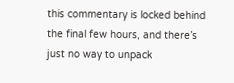this commentary is locked behind the final few hours, and there’s just no way to unpack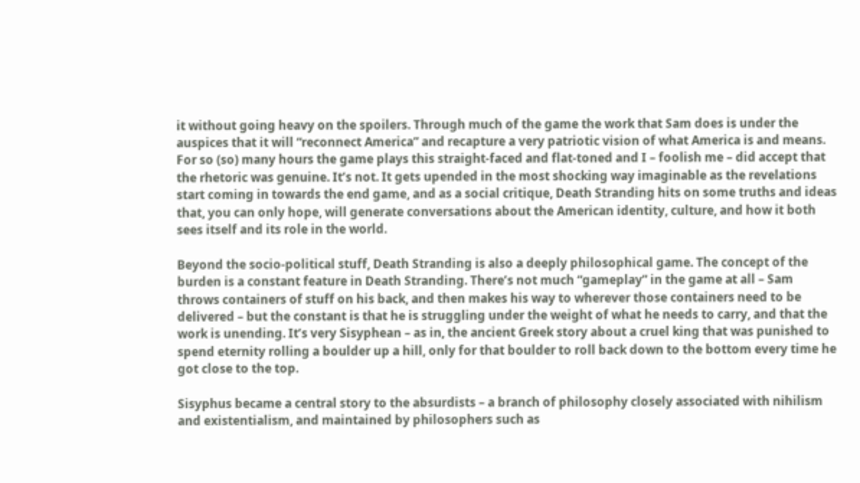it without going heavy on the spoilers. Through much of the game the work that Sam does is under the auspices that it will “reconnect America” and recapture a very patriotic vision of what America is and means. For so (so) many hours the game plays this straight-faced and flat-toned and I – foolish me – did accept that the rhetoric was genuine. It’s not. It gets upended in the most shocking way imaginable as the revelations start coming in towards the end game, and as a social critique, Death Stranding hits on some truths and ideas that, you can only hope, will generate conversations about the American identity, culture, and how it both sees itself and its role in the world.

Beyond the socio-political stuff, Death Stranding is also a deeply philosophical game. The concept of the burden is a constant feature in Death Stranding. There’s not much “gameplay” in the game at all – Sam throws containers of stuff on his back, and then makes his way to wherever those containers need to be delivered – but the constant is that he is struggling under the weight of what he needs to carry, and that the work is unending. It’s very Sisyphean – as in, the ancient Greek story about a cruel king that was punished to spend eternity rolling a boulder up a hill, only for that boulder to roll back down to the bottom every time he got close to the top.

Sisyphus became a central story to the absurdists – a branch of philosophy closely associated with nihilism and existentialism, and maintained by philosophers such as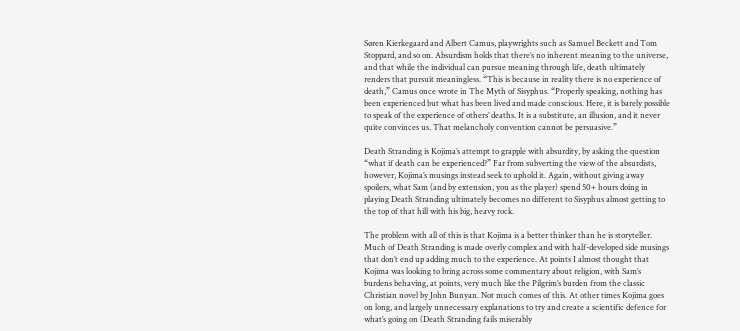Søren Kierkegaard and Albert Camus, playwrights such as Samuel Beckett and Tom Stoppard, and so on. Absurdism holds that there’s no inherent meaning to the universe, and that while the individual can pursue meaning through life, death ultimately renders that pursuit meaningless. “This is because in reality there is no experience of death,” Camus once wrote in The Myth of Sisyphus. “Properly speaking, nothing has been experienced but what has been lived and made conscious. Here, it is barely possible to speak of the experience of others’ deaths. It is a substitute, an illusion, and it never quite convinces us. That melancholy convention cannot be persuasive.”

Death Stranding is Kojima’s attempt to grapple with absurdity, by asking the question “what if death can be experienced?” Far from subverting the view of the absurdists, however, Kojima’s musings instead seek to uphold it. Again, without giving away spoilers, what Sam (and by extension, you as the player) spend 50+ hours doing in playing Death Stranding ultimately becomes no different to Sisyphus almost getting to the top of that hill with his big, heavy rock.

The problem with all of this is that Kojima is a better thinker than he is storyteller. Much of Death Stranding is made overly complex and with half-developed side musings that don’t end up adding much to the experience. At points I almost thought that Kojima was looking to bring across some commentary about religion, with Sam’s burdens behaving, at points, very much like the Pilgrim’s burden from the classic Christian novel by John Bunyan. Not much comes of this. At other times Kojima goes on long, and largely unnecessary explanations to try and create a scientific defence for what’s going on (Death Stranding fails miserably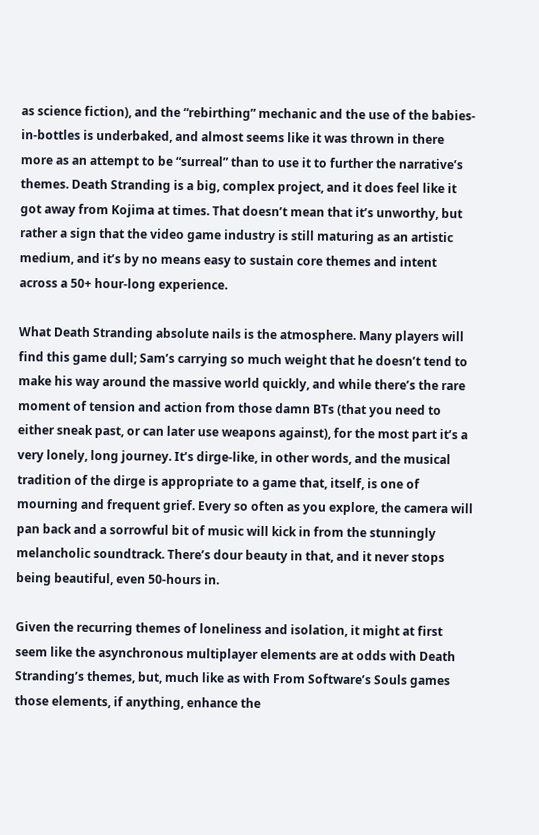as science fiction), and the “rebirthing” mechanic and the use of the babies-in-bottles is underbaked, and almost seems like it was thrown in there more as an attempt to be “surreal” than to use it to further the narrative’s themes. Death Stranding is a big, complex project, and it does feel like it got away from Kojima at times. That doesn’t mean that it’s unworthy, but rather a sign that the video game industry is still maturing as an artistic medium, and it’s by no means easy to sustain core themes and intent across a 50+ hour-long experience.

What Death Stranding absolute nails is the atmosphere. Many players will find this game dull; Sam’s carrying so much weight that he doesn’t tend to make his way around the massive world quickly, and while there’s the rare moment of tension and action from those damn BTs (that you need to either sneak past, or can later use weapons against), for the most part it’s a very lonely, long journey. It’s dirge-like, in other words, and the musical tradition of the dirge is appropriate to a game that, itself, is one of mourning and frequent grief. Every so often as you explore, the camera will pan back and a sorrowful bit of music will kick in from the stunningly melancholic soundtrack. There’s dour beauty in that, and it never stops being beautiful, even 50-hours in.

Given the recurring themes of loneliness and isolation, it might at first seem like the asynchronous multiplayer elements are at odds with Death Stranding’s themes, but, much like as with From Software’s Souls games those elements, if anything, enhance the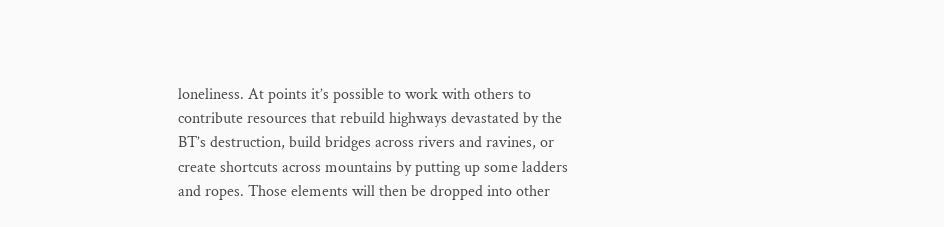loneliness. At points it’s possible to work with others to contribute resources that rebuild highways devastated by the BT’s destruction, build bridges across rivers and ravines, or create shortcuts across mountains by putting up some ladders and ropes. Those elements will then be dropped into other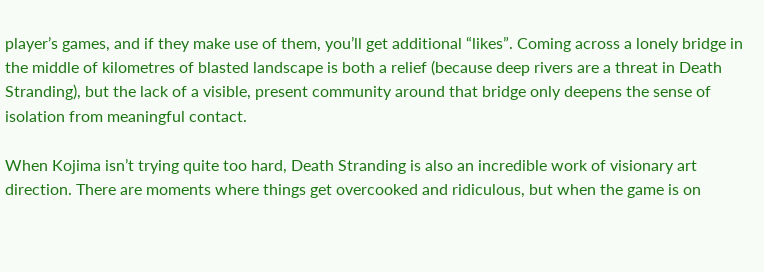player’s games, and if they make use of them, you’ll get additional “likes”. Coming across a lonely bridge in the middle of kilometres of blasted landscape is both a relief (because deep rivers are a threat in Death Stranding), but the lack of a visible, present community around that bridge only deepens the sense of isolation from meaningful contact.

When Kojima isn’t trying quite too hard, Death Stranding is also an incredible work of visionary art direction. There are moments where things get overcooked and ridiculous, but when the game is on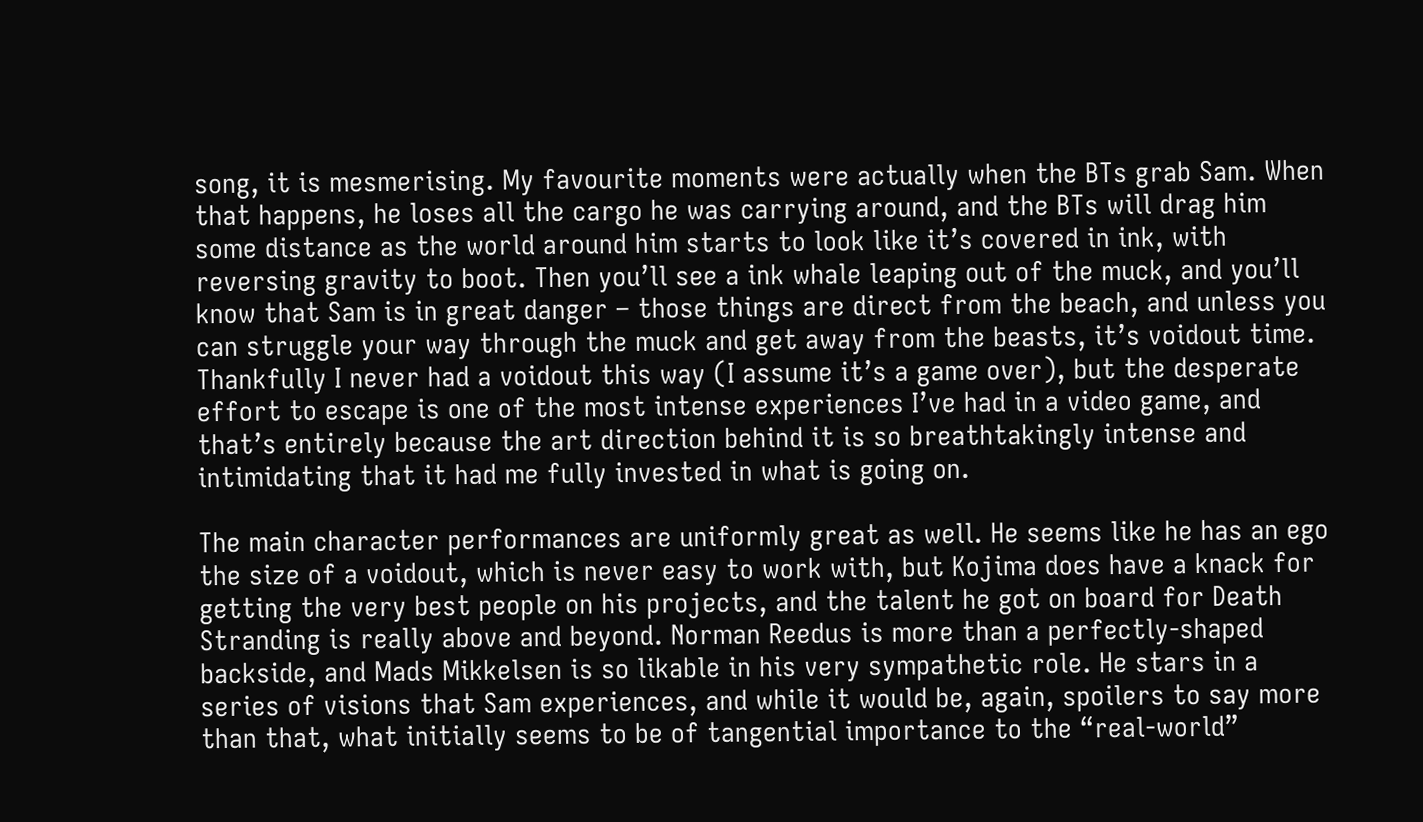song, it is mesmerising. My favourite moments were actually when the BTs grab Sam. When that happens, he loses all the cargo he was carrying around, and the BTs will drag him some distance as the world around him starts to look like it’s covered in ink, with reversing gravity to boot. Then you’ll see a ink whale leaping out of the muck, and you’ll know that Sam is in great danger – those things are direct from the beach, and unless you can struggle your way through the muck and get away from the beasts, it’s voidout time. Thankfully I never had a voidout this way (I assume it’s a game over), but the desperate effort to escape is one of the most intense experiences I’ve had in a video game, and that’s entirely because the art direction behind it is so breathtakingly intense and intimidating that it had me fully invested in what is going on.

The main character performances are uniformly great as well. He seems like he has an ego the size of a voidout, which is never easy to work with, but Kojima does have a knack for getting the very best people on his projects, and the talent he got on board for Death Stranding is really above and beyond. Norman Reedus is more than a perfectly-shaped backside, and Mads Mikkelsen is so likable in his very sympathetic role. He stars in a series of visions that Sam experiences, and while it would be, again, spoilers to say more than that, what initially seems to be of tangential importance to the “real-world”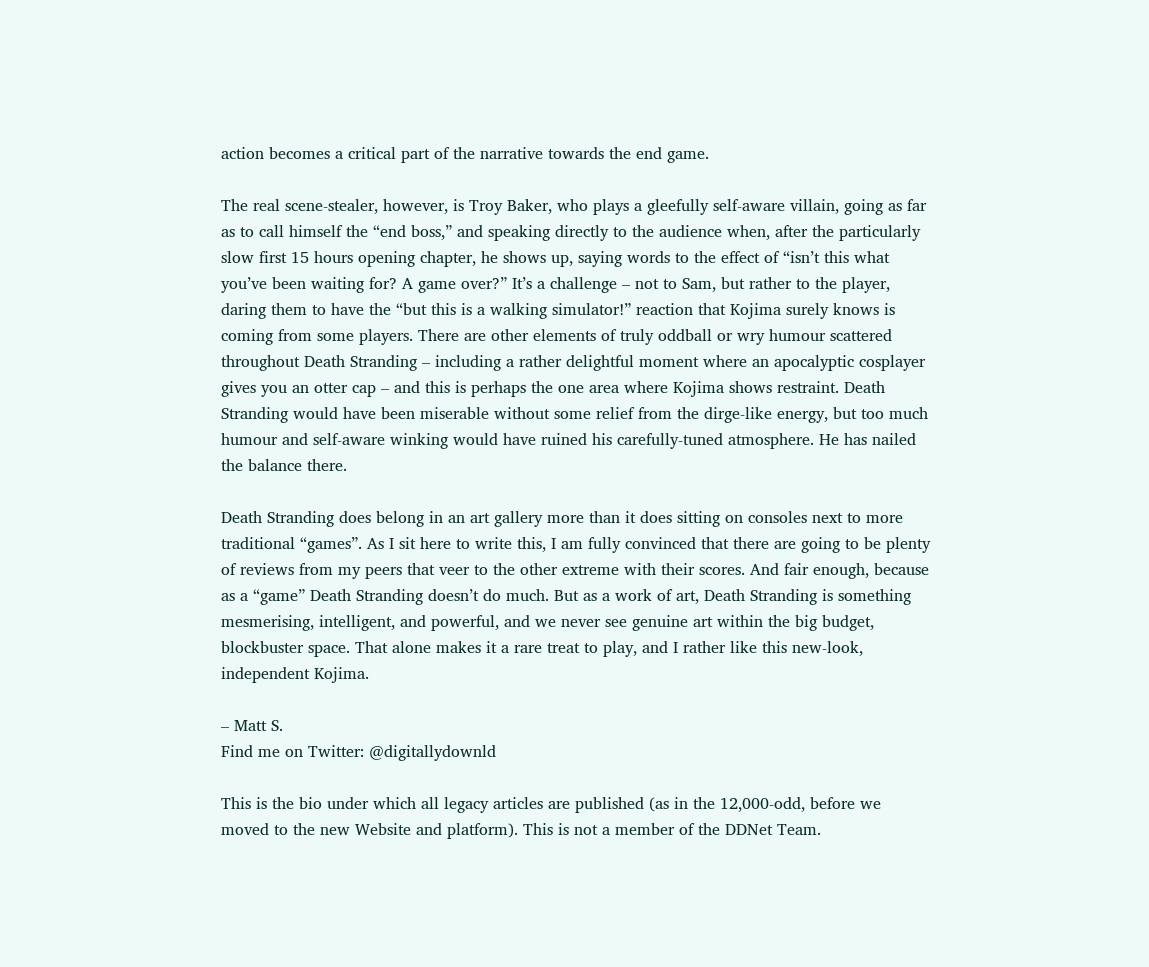action becomes a critical part of the narrative towards the end game.

The real scene-stealer, however, is Troy Baker, who plays a gleefully self-aware villain, going as far as to call himself the “end boss,” and speaking directly to the audience when, after the particularly slow first 15 hours opening chapter, he shows up, saying words to the effect of “isn’t this what you’ve been waiting for? A game over?” It’s a challenge – not to Sam, but rather to the player, daring them to have the “but this is a walking simulator!” reaction that Kojima surely knows is coming from some players. There are other elements of truly oddball or wry humour scattered throughout Death Stranding – including a rather delightful moment where an apocalyptic cosplayer gives you an otter cap – and this is perhaps the one area where Kojima shows restraint. Death Stranding would have been miserable without some relief from the dirge-like energy, but too much humour and self-aware winking would have ruined his carefully-tuned atmosphere. He has nailed the balance there.

Death Stranding does belong in an art gallery more than it does sitting on consoles next to more traditional “games”. As I sit here to write this, I am fully convinced that there are going to be plenty of reviews from my peers that veer to the other extreme with their scores. And fair enough, because as a “game” Death Stranding doesn’t do much. But as a work of art, Death Stranding is something mesmerising, intelligent, and powerful, and we never see genuine art within the big budget, blockbuster space. That alone makes it a rare treat to play, and I rather like this new-look, independent Kojima.

– Matt S.
Find me on Twitter: @digitallydownld

This is the bio under which all legacy articles are published (as in the 12,000-odd, before we moved to the new Website and platform). This is not a member of the DDNet Team.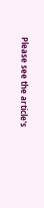Please see the article's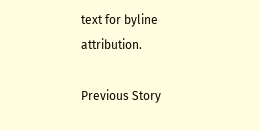text for byline attribution.

Previous Story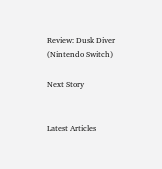Review: Dusk Diver (Nintendo Switch)

Next Story


Latest Articles